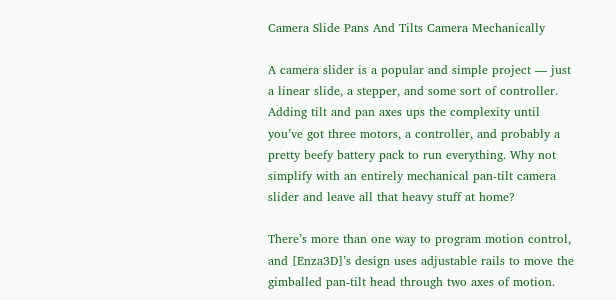Camera Slide Pans And Tilts Camera Mechanically

A camera slider is a popular and simple project — just a linear slide, a stepper, and some sort of controller. Adding tilt and pan axes ups the complexity until you’ve got three motors, a controller, and probably a pretty beefy battery pack to run everything. Why not simplify with an entirely mechanical pan-tilt camera slider and leave all that heavy stuff at home?

There’s more than one way to program motion control, and [Enza3D]’s design uses adjustable rails to move the gimballed pan-tilt head through two axes of motion.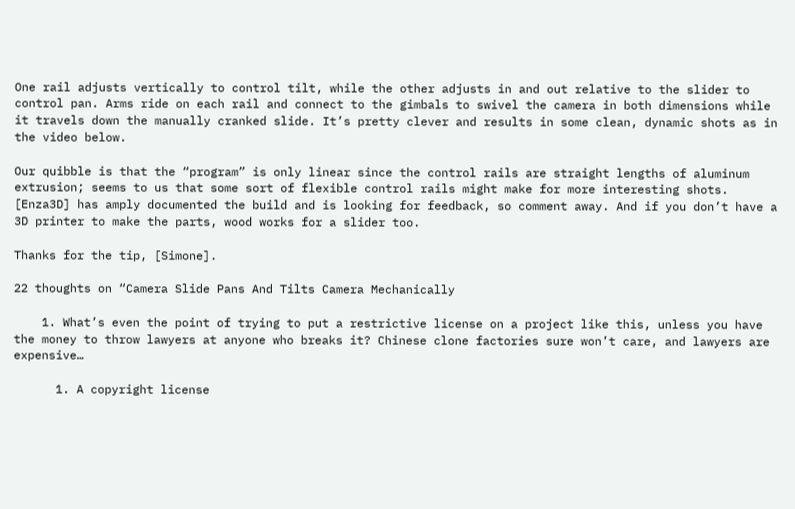One rail adjusts vertically to control tilt, while the other adjusts in and out relative to the slider to control pan. Arms ride on each rail and connect to the gimbals to swivel the camera in both dimensions while it travels down the manually cranked slide. It’s pretty clever and results in some clean, dynamic shots as in the video below.

Our quibble is that the “program” is only linear since the control rails are straight lengths of aluminum extrusion; seems to us that some sort of flexible control rails might make for more interesting shots. [Enza3D] has amply documented the build and is looking for feedback, so comment away. And if you don’t have a 3D printer to make the parts, wood works for a slider too.

Thanks for the tip, [Simone].

22 thoughts on “Camera Slide Pans And Tilts Camera Mechanically

    1. What’s even the point of trying to put a restrictive license on a project like this, unless you have the money to throw lawyers at anyone who breaks it? Chinese clone factories sure won’t care, and lawyers are expensive…

      1. A copyright license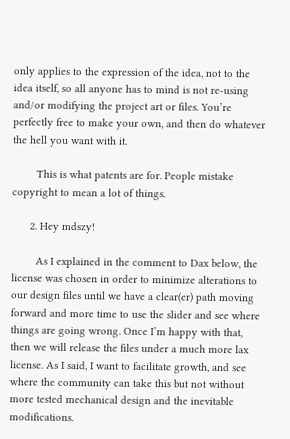only applies to the expression of the idea, not to the idea itself, so all anyone has to mind is not re-using and/or modifying the project art or files. You’re perfectly free to make your own, and then do whatever the hell you want with it.

        This is what patents are for. People mistake copyright to mean a lot of things.

      2. Hey mdszy!

        As I explained in the comment to Dax below, the license was chosen in order to minimize alterations to our design files until we have a clear(er) path moving forward and more time to use the slider and see where things are going wrong. Once I’m happy with that, then we will release the files under a much more lax license. As I said, I want to facilitate growth, and see where the community can take this but not without more tested mechanical design and the inevitable modifications.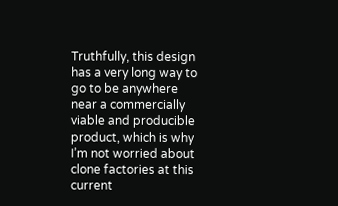Truthfully, this design has a very long way to go to be anywhere near a commercially viable and producible product, which is why I’m not worried about clone factories at this current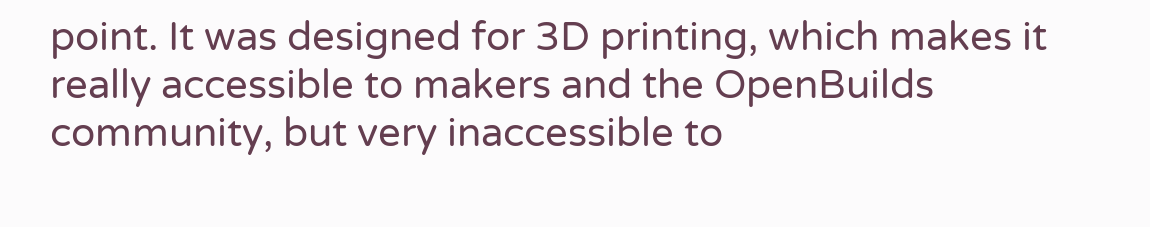point. It was designed for 3D printing, which makes it really accessible to makers and the OpenBuilds community, but very inaccessible to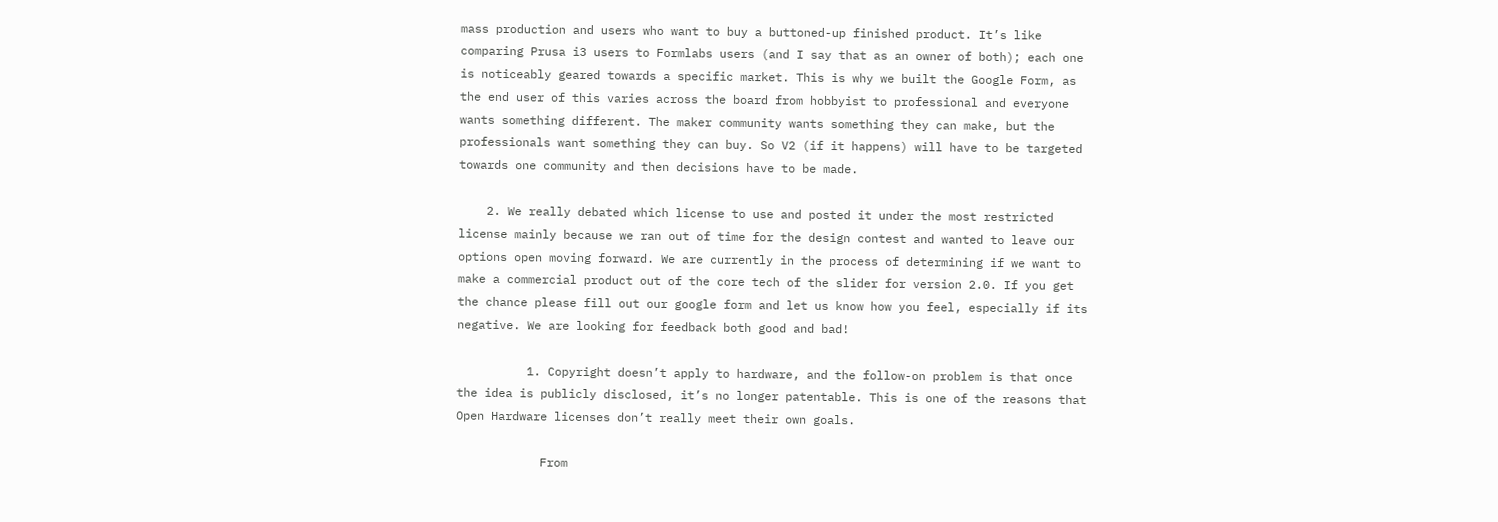mass production and users who want to buy a buttoned-up finished product. It’s like comparing Prusa i3 users to Formlabs users (and I say that as an owner of both); each one is noticeably geared towards a specific market. This is why we built the Google Form, as the end user of this varies across the board from hobbyist to professional and everyone wants something different. The maker community wants something they can make, but the professionals want something they can buy. So V2 (if it happens) will have to be targeted towards one community and then decisions have to be made.

    2. We really debated which license to use and posted it under the most restricted license mainly because we ran out of time for the design contest and wanted to leave our options open moving forward. We are currently in the process of determining if we want to make a commercial product out of the core tech of the slider for version 2.0. If you get the chance please fill out our google form and let us know how you feel, especially if its negative. We are looking for feedback both good and bad!

          1. Copyright doesn’t apply to hardware, and the follow-on problem is that once the idea is publicly disclosed, it’s no longer patentable. This is one of the reasons that Open Hardware licenses don’t really meet their own goals.

            From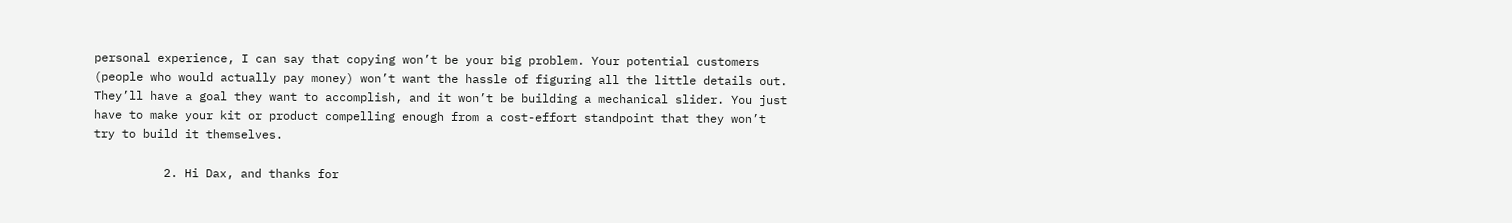personal experience, I can say that copying won’t be your big problem. Your potential customers (people who would actually pay money) won’t want the hassle of figuring all the little details out. They’ll have a goal they want to accomplish, and it won’t be building a mechanical slider. You just have to make your kit or product compelling enough from a cost-effort standpoint that they won’t try to build it themselves.

          2. Hi Dax, and thanks for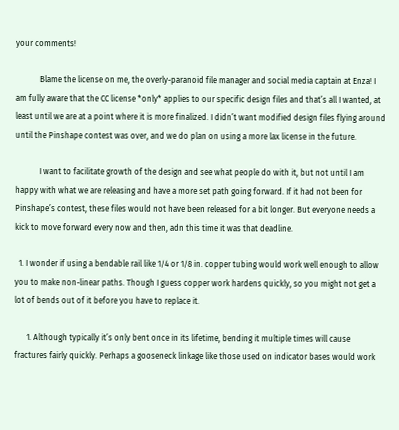your comments!

            Blame the license on me, the overly-paranoid file manager and social media captain at Enza! I am fully aware that the CC license *only* applies to our specific design files and that’s all I wanted, at least until we are at a point where it is more finalized. I didn’t want modified design files flying around until the Pinshape contest was over, and we do plan on using a more lax license in the future.

            I want to facilitate growth of the design and see what people do with it, but not until I am happy with what we are releasing and have a more set path going forward. If it had not been for Pinshape’s contest, these files would not have been released for a bit longer. But everyone needs a kick to move forward every now and then, adn this time it was that deadline.

  1. I wonder if using a bendable rail like 1/4 or 1/8 in. copper tubing would work well enough to allow you to make non-linear paths. Though I guess copper work hardens quickly, so you might not get a lot of bends out of it before you have to replace it.

      1. Although typically it’s only bent once in its lifetime, bending it multiple times will cause fractures fairly quickly. Perhaps a gooseneck linkage like those used on indicator bases would work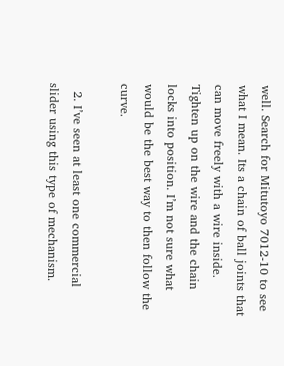well. Search for Mitutoyo 7012-10 to see what I mean. Its a chain of ball joints that can move freely with a wire inside. Tighten up on the wire and the chain locks into position. I’m not sure what would be the best way to then follow the curve.

  2. I’ve seen at least one commercial slider using this type of mechanism.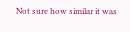Not sure how similar it was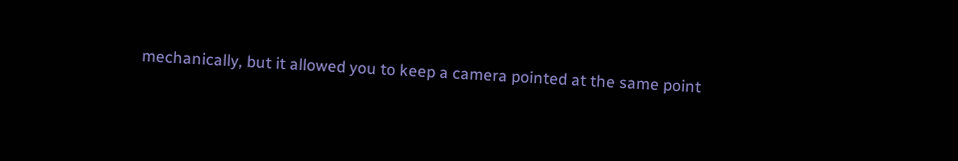mechanically, but it allowed you to keep a camera pointed at the same point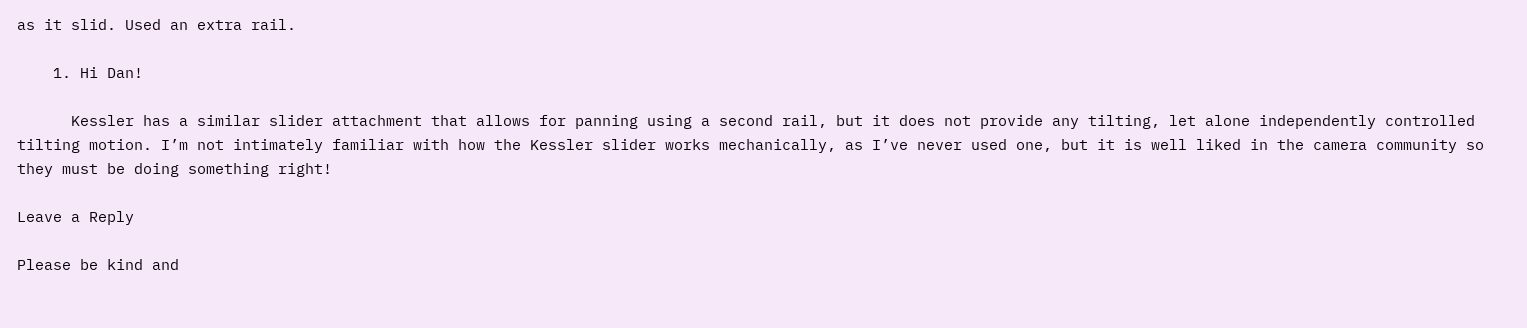as it slid. Used an extra rail.

    1. Hi Dan!

      Kessler has a similar slider attachment that allows for panning using a second rail, but it does not provide any tilting, let alone independently controlled tilting motion. I’m not intimately familiar with how the Kessler slider works mechanically, as I’ve never used one, but it is well liked in the camera community so they must be doing something right!

Leave a Reply

Please be kind and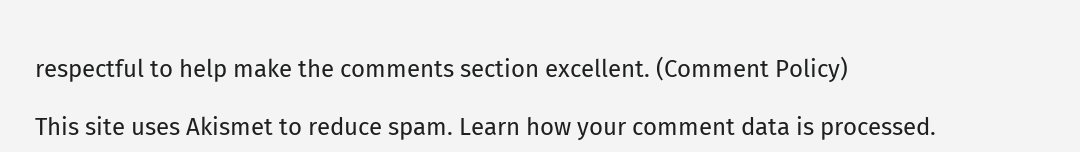respectful to help make the comments section excellent. (Comment Policy)

This site uses Akismet to reduce spam. Learn how your comment data is processed.